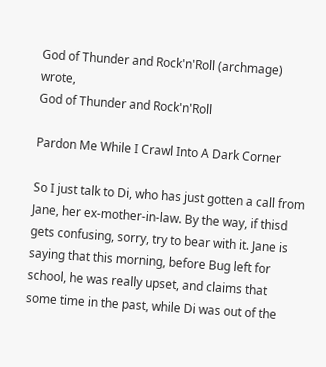God of Thunder and Rock'n'Roll (archmage) wrote,
God of Thunder and Rock'n'Roll

Pardon Me While I Crawl Into A Dark Corner

So I just talk to Di, who has just gotten a call from Jane, her ex-mother-in-law. By the way, if thisd gets confusing, sorry, try to bear with it. Jane is saying that this morning, before Bug left for school, he was really upset, and claims that some time in the past, while Di was out of the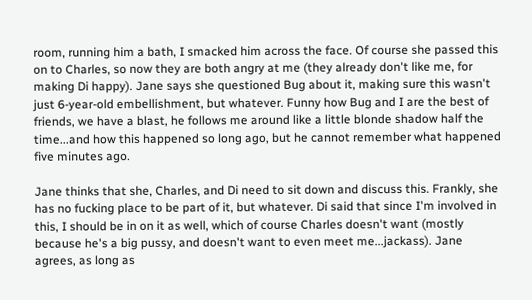room, running him a bath, I smacked him across the face. Of course she passed this on to Charles, so now they are both angry at me (they already don't like me, for making Di happy). Jane says she questioned Bug about it, making sure this wasn't just 6-year-old embellishment, but whatever. Funny how Bug and I are the best of friends, we have a blast, he follows me around like a little blonde shadow half the time...and how this happened so long ago, but he cannot remember what happened five minutes ago.

Jane thinks that she, Charles, and Di need to sit down and discuss this. Frankly, she has no fucking place to be part of it, but whatever. Di said that since I'm involved in this, I should be in on it as well, which of course Charles doesn't want (mostly because he's a big pussy, and doesn't want to even meet me...jackass). Jane agrees, as long as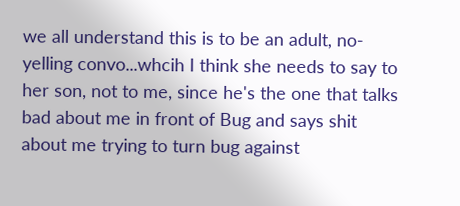we all understand this is to be an adult, no-yelling convo...whcih I think she needs to say to her son, not to me, since he's the one that talks bad about me in front of Bug and says shit about me trying to turn bug against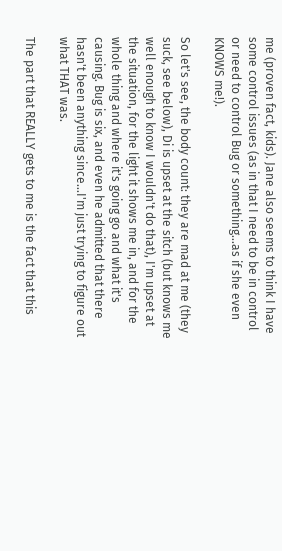me (proven fact, kids). Jane also seems to think I have some control issues (as in that I need to be in control or need to control Bug or something...as if she even KNOWS me!).

So let's see, the body count: they are mad at me (they suck, see below), Di is upset at the sitch (but knows me well enough to know I wouldn't do that), I'm upset at the situation, for the light it shows me in, and for the whole thing and where it's going go and what it's causing. Bug is six, and even he admitted that there hasn't been anything since...I'm just trying to figure out what THAT was.

The part that REALLY gets to me is the fact that this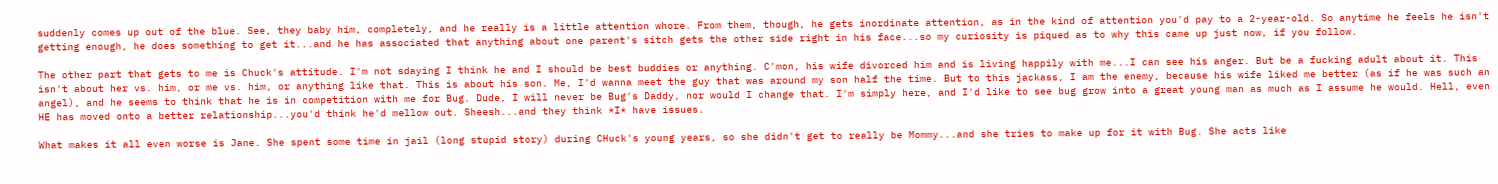suddenly comes up out of the blue. See, they baby him, completely, and he really is a little attention whore. From them, though, he gets inordinate attention, as in the kind of attention you'd pay to a 2-year-old. So anytime he feels he isn't getting enough, he does something to get it...and he has associated that anything about one parent's sitch gets the other side right in his face...so my curiosity is piqued as to why this came up just now, if you follow.

The other part that gets to me is Chuck's attitude. I'm not sdaying I think he and I should be best buddies or anything. C'mon, his wife divorced him and is living happily with me...I can see his anger. But be a fucking adult about it. This isn't about her vs. him, or me vs. him, or anything like that. This is about his son. Me, I'd wanna meet the guy that was around my son half the time. But to this jackass, I am the enemy, because his wife liked me better (as if he was such an angel), and he seems to think that he is in competition with me for Bug. Dude, I will never be Bug's Daddy, nor would I change that. I'm simply here, and I'd like to see bug grow into a great young man as much as I assume he would. Hell, even HE has moved onto a better relationship...you'd think he'd mellow out. Sheesh...and they think *I* have issues.

What makes it all even worse is Jane. She spent some time in jail (long stupid story) during CHuck's young years, so she didn't get to really be Mommy...and she tries to make up for it with Bug. She acts like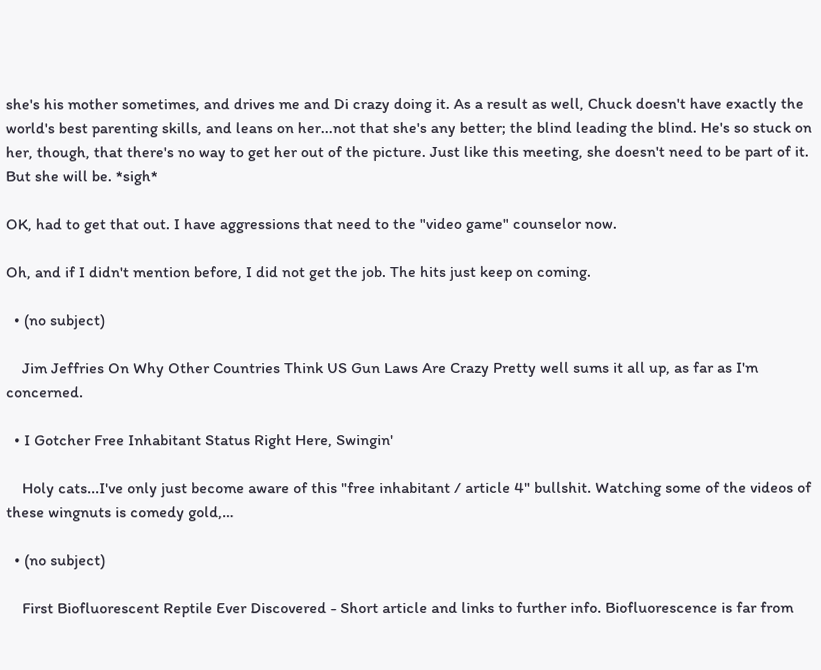she's his mother sometimes, and drives me and Di crazy doing it. As a result as well, Chuck doesn't have exactly the world's best parenting skills, and leans on her...not that she's any better; the blind leading the blind. He's so stuck on her, though, that there's no way to get her out of the picture. Just like this meeting, she doesn't need to be part of it. But she will be. *sigh*

OK, had to get that out. I have aggressions that need to the "video game" counselor now.

Oh, and if I didn't mention before, I did not get the job. The hits just keep on coming.

  • (no subject)

    Jim Jeffries On Why Other Countries Think US Gun Laws Are Crazy Pretty well sums it all up, as far as I'm concerned.

  • I Gotcher Free Inhabitant Status Right Here, Swingin'

    Holy cats...I've only just become aware of this "free inhabitant / article 4" bullshit. Watching some of the videos of these wingnuts is comedy gold,…

  • (no subject)

    First Biofluorescent Reptile Ever Discovered - Short article and links to further info. Biofluorescence is far from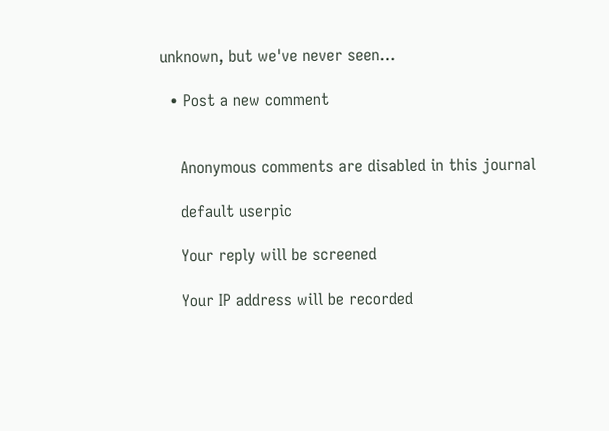unknown, but we've never seen…

  • Post a new comment


    Anonymous comments are disabled in this journal

    default userpic

    Your reply will be screened

    Your IP address will be recorded